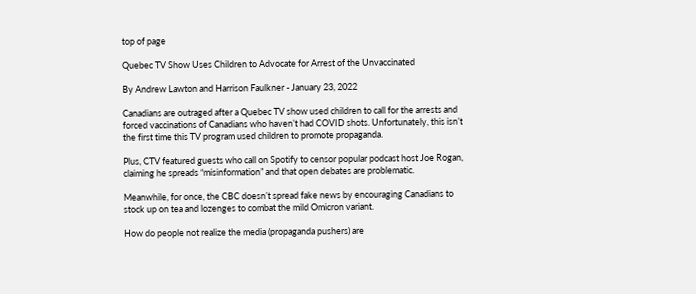top of page

Quebec TV Show Uses Children to Advocate for Arrest of the Unvaccinated

By Andrew Lawton and Harrison Faulkner - January 23, 2022

Canadians are outraged after a Quebec TV show used children to call for the arrests and forced vaccinations of Canadians who haven’t had COVID shots. Unfortunately, this isn’t the first time this TV program used children to promote propaganda.

Plus, CTV featured guests who call on Spotify to censor popular podcast host Joe Rogan, claiming he spreads “misinformation” and that open debates are problematic.

Meanwhile, for once, the CBC doesn’t spread fake news by encouraging Canadians to stock up on tea and lozenges to combat the mild Omicron variant.

How do people not realize the media (propaganda pushers) are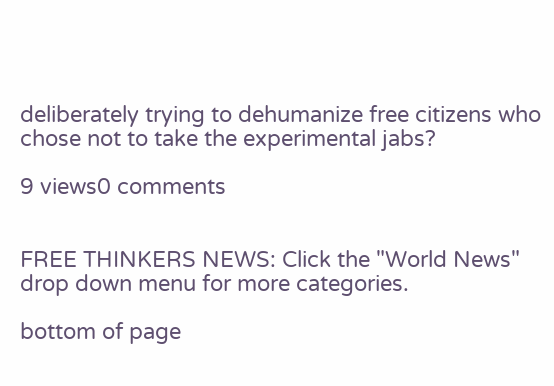deliberately trying to dehumanize free citizens who chose not to take the experimental jabs?

9 views0 comments


FREE THINKERS NEWS: Click the "World News" drop down menu for more categories.

bottom of page